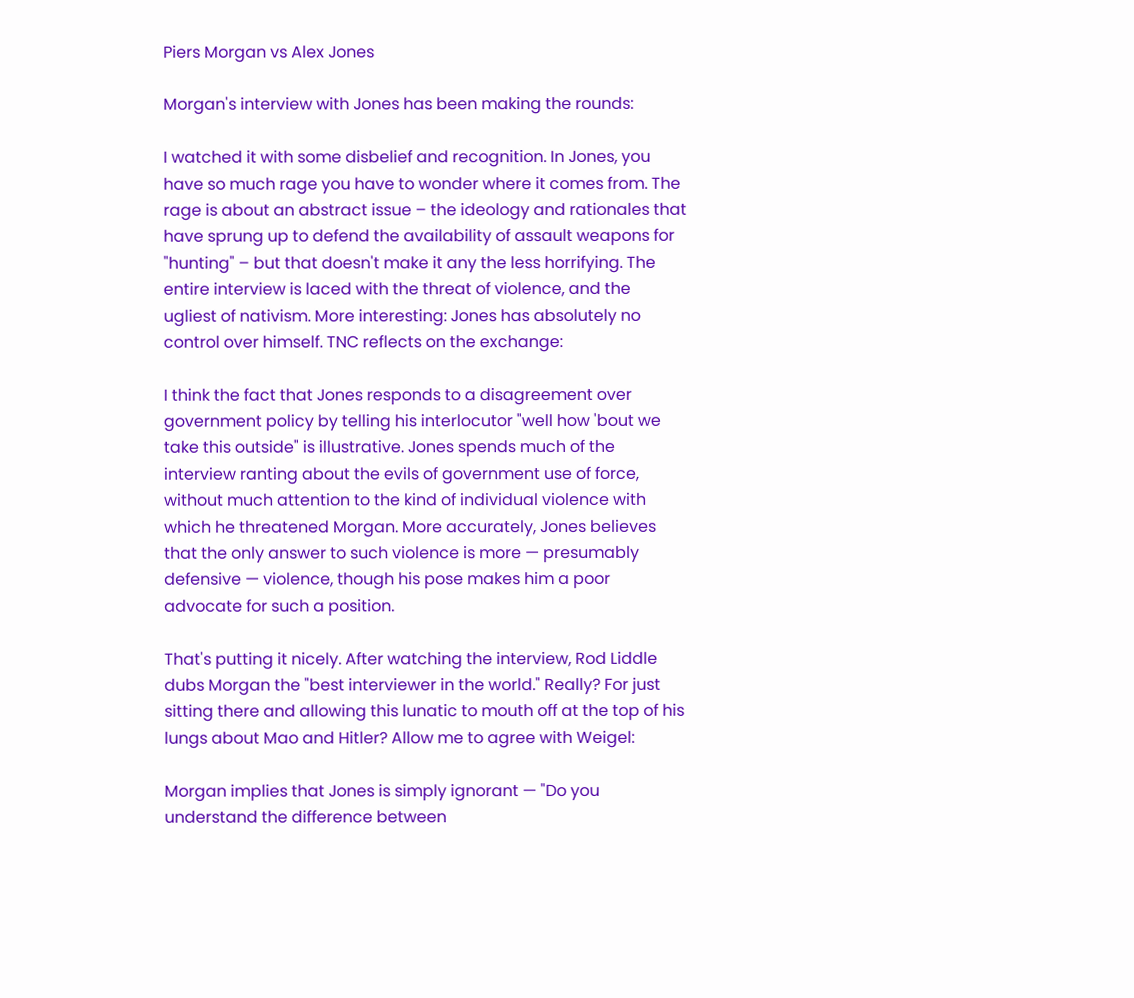Piers Morgan vs Alex Jones

Morgan's interview with Jones has been making the rounds:

I watched it with some disbelief and recognition. In Jones, you have so much rage you have to wonder where it comes from. The rage is about an abstract issue – the ideology and rationales that have sprung up to defend the availability of assault weapons for "hunting" – but that doesn't make it any the less horrifying. The entire interview is laced with the threat of violence, and the ugliest of nativism. More interesting: Jones has absolutely no control over himself. TNC reflects on the exchange:

I think the fact that Jones responds to a disagreement over government policy by telling his interlocutor "well how 'bout we take this outside" is illustrative. Jones spends much of the interview ranting about the evils of government use of force, without much attention to the kind of individual violence with which he threatened Morgan. More accurately, Jones believes that the only answer to such violence is more — presumably defensive — violence, though his pose makes him a poor advocate for such a position.

That's putting it nicely. After watching the interview, Rod Liddle dubs Morgan the "best interviewer in the world." Really? For just sitting there and allowing this lunatic to mouth off at the top of his lungs about Mao and Hitler? Allow me to agree with Weigel:

Morgan implies that Jones is simply ignorant — "Do you understand the difference between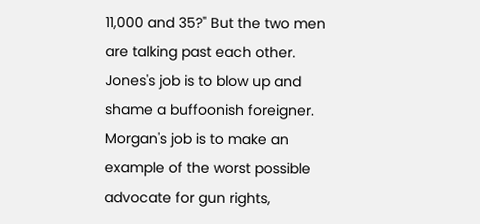11,000 and 35?" But the two men are talking past each other. Jones's job is to blow up and shame a buffoonish foreigner. Morgan's job is to make an example of the worst possible advocate for gun rights,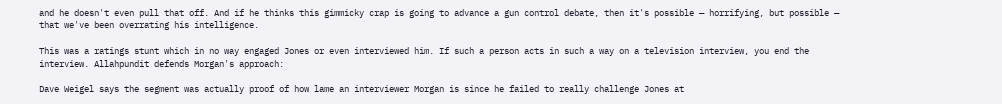and he doesn't even pull that off. And if he thinks this gimmicky crap is going to advance a gun control debate, then it's possible — horrifying, but possible — that we've been overrating his intelligence.

This was a ratings stunt which in no way engaged Jones or even interviewed him. If such a person acts in such a way on a television interview, you end the interview. Allahpundit defends Morgan's approach:

Dave Weigel says the segment was actually proof of how lame an interviewer Morgan is since he failed to really challenge Jones at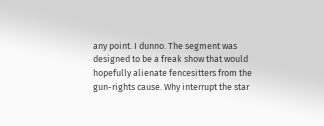any point. I dunno. The segment was designed to be a freak show that would hopefully alienate fencesitters from the gun-rights cause. Why interrupt the star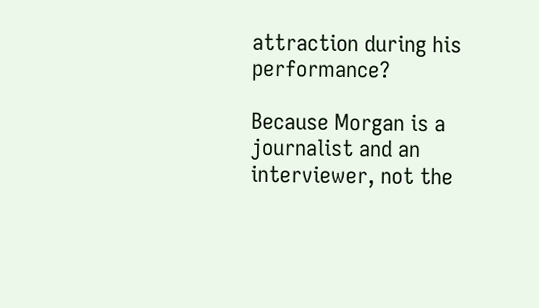attraction during his performance?

Because Morgan is a journalist and an interviewer, not the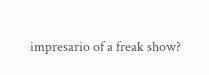impresario of a freak show?